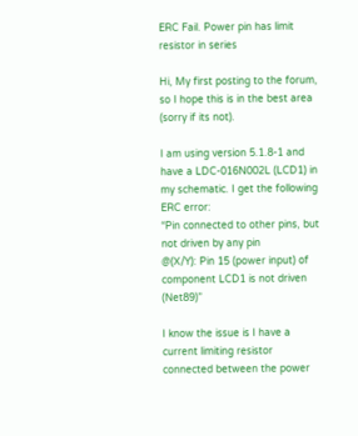ERC Fail. Power pin has limit resistor in series

Hi, My first posting to the forum, so I hope this is in the best area (sorry if its not).

I am using version 5.1.8-1 and have a LDC-016N002L (LCD1) in my schematic. I get the following ERC error:
“Pin connected to other pins, but not driven by any pin
@(X/Y): Pin 15 (power input) of component LCD1 is not driven (Net89)”

I know the issue is I have a current limiting resistor connected between the power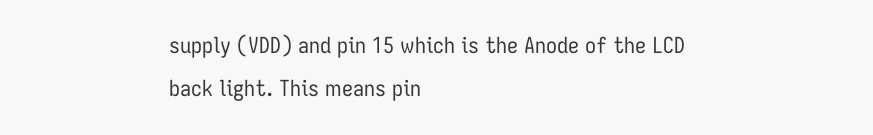supply (VDD) and pin 15 which is the Anode of the LCD back light. This means pin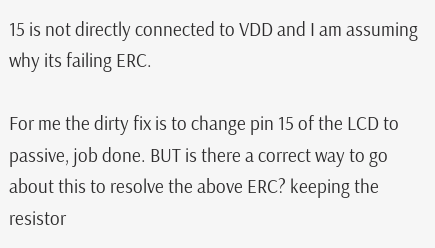15 is not directly connected to VDD and I am assuming why its failing ERC.

For me the dirty fix is to change pin 15 of the LCD to passive, job done. BUT is there a correct way to go about this to resolve the above ERC? keeping the resistor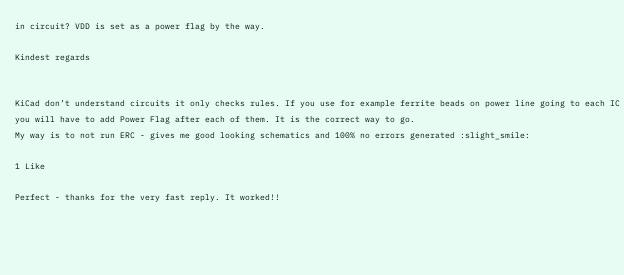in circuit? VDD is set as a power flag by the way.

Kindest regards


KiCad don’t understand circuits it only checks rules. If you use for example ferrite beads on power line going to each IC you will have to add Power Flag after each of them. It is the correct way to go.
My way is to not run ERC - gives me good looking schematics and 100% no errors generated :slight_smile:

1 Like

Perfect - thanks for the very fast reply. It worked!!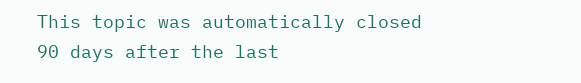This topic was automatically closed 90 days after the last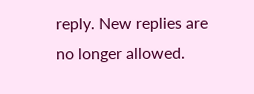reply. New replies are no longer allowed.